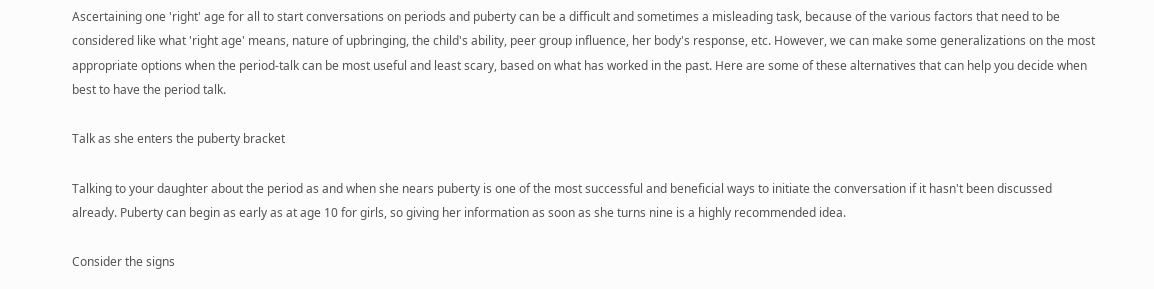Ascertaining one 'right' age for all to start conversations on periods and puberty can be a difficult and sometimes a misleading task, because of the various factors that need to be considered like what 'right age' means, nature of upbringing, the child's ability, peer group influence, her body's response, etc. However, we can make some generalizations on the most appropriate options when the period-talk can be most useful and least scary, based on what has worked in the past. Here are some of these alternatives that can help you decide when best to have the period talk.

Talk as she enters the puberty bracket

Talking to your daughter about the period as and when she nears puberty is one of the most successful and beneficial ways to initiate the conversation if it hasn't been discussed already. Puberty can begin as early as at age 10 for girls, so giving her information as soon as she turns nine is a highly recommended idea.

Consider the signs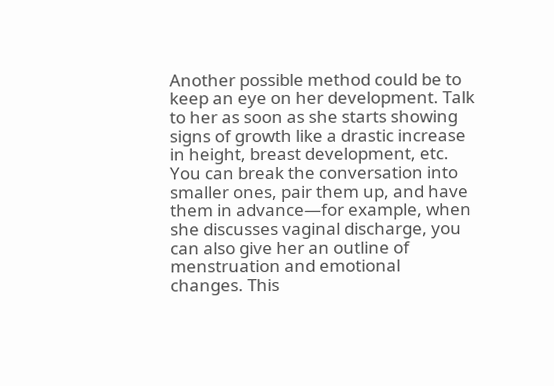Another possible method could be to keep an eye on her development. Talk to her as soon as she starts showing signs of growth like a drastic increase in height, breast development, etc. You can break the conversation into smaller ones, pair them up, and have them in advance—for example, when she discusses vaginal discharge, you can also give her an outline of menstruation and emotional changes. This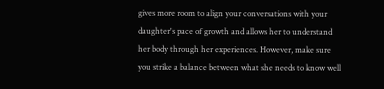gives more room to align your conversations with your daughter's pace of growth and allows her to understand her body through her experiences. However, make sure you strike a balance between what she needs to know well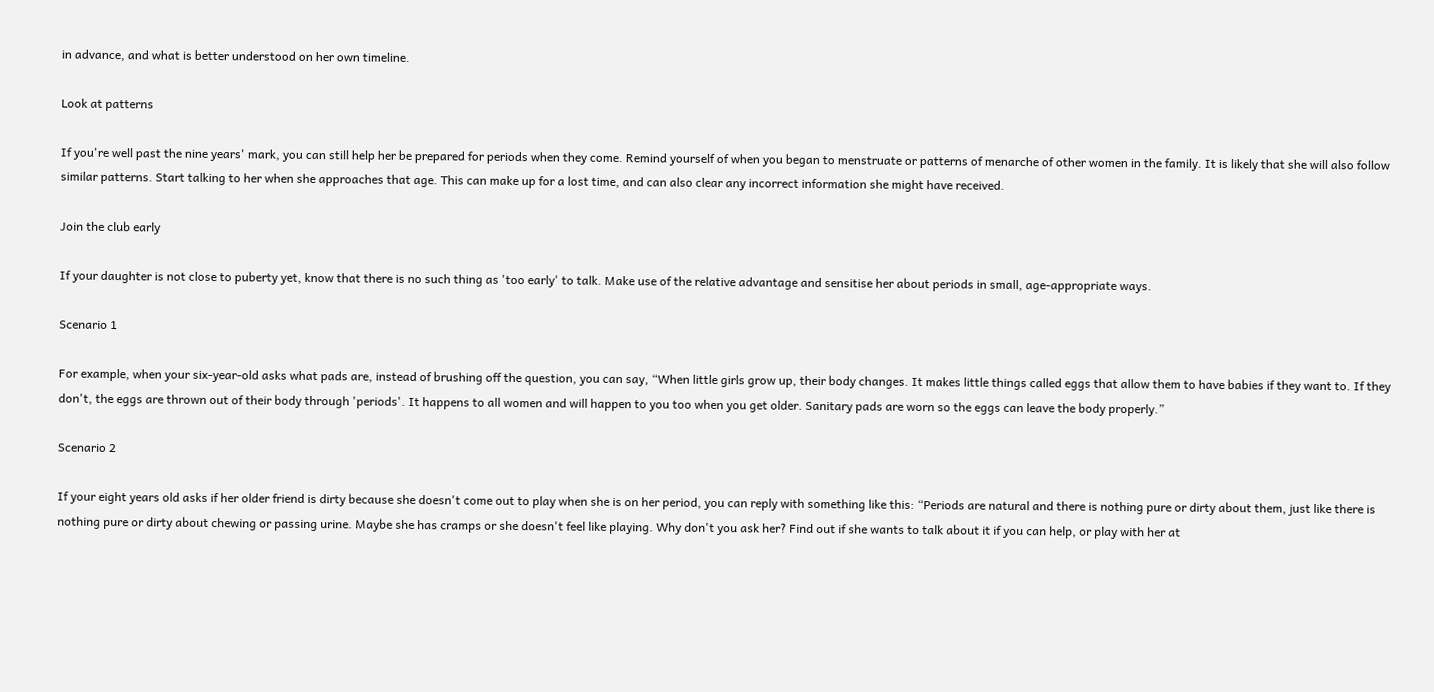in advance, and what is better understood on her own timeline.

Look at patterns

If you're well past the nine years' mark, you can still help her be prepared for periods when they come. Remind yourself of when you began to menstruate or patterns of menarche of other women in the family. It is likely that she will also follow similar patterns. Start talking to her when she approaches that age. This can make up for a lost time, and can also clear any incorrect information she might have received.

Join the club early

If your daughter is not close to puberty yet, know that there is no such thing as 'too early' to talk. Make use of the relative advantage and sensitise her about periods in small, age-appropriate ways.

Scenario 1

For example, when your six-year-old asks what pads are, instead of brushing off the question, you can say, “When little girls grow up, their body changes. It makes little things called eggs that allow them to have babies if they want to. If they don't, the eggs are thrown out of their body through 'periods'. It happens to all women and will happen to you too when you get older. Sanitary pads are worn so the eggs can leave the body properly.”

Scenario 2

If your eight years old asks if her older friend is dirty because she doesn't come out to play when she is on her period, you can reply with something like this: “Periods are natural and there is nothing pure or dirty about them, just like there is nothing pure or dirty about chewing or passing urine. Maybe she has cramps or she doesn't feel like playing. Why don't you ask her? Find out if she wants to talk about it if you can help, or play with her at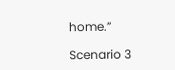home.”

Scenario 3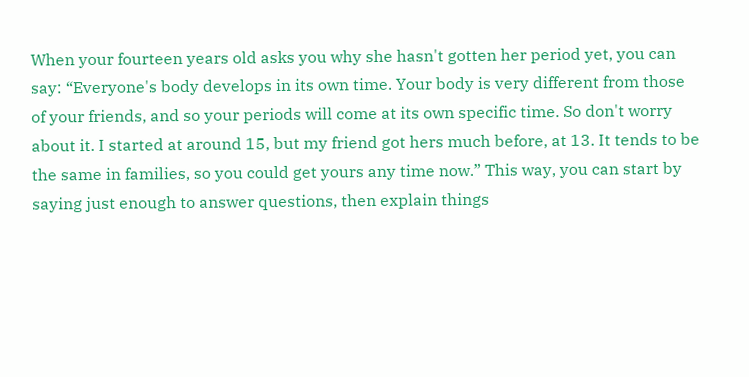When your fourteen years old asks you why she hasn't gotten her period yet, you can say: “Everyone's body develops in its own time. Your body is very different from those of your friends, and so your periods will come at its own specific time. So don't worry about it. I started at around 15, but my friend got hers much before, at 13. It tends to be the same in families, so you could get yours any time now.” This way, you can start by saying just enough to answer questions, then explain things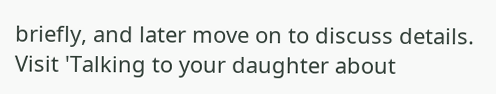briefly, and later move on to discuss details. Visit 'Talking to your daughter about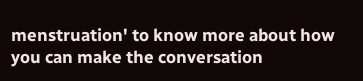menstruation' to know more about how you can make the conversation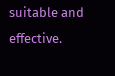suitable and effective.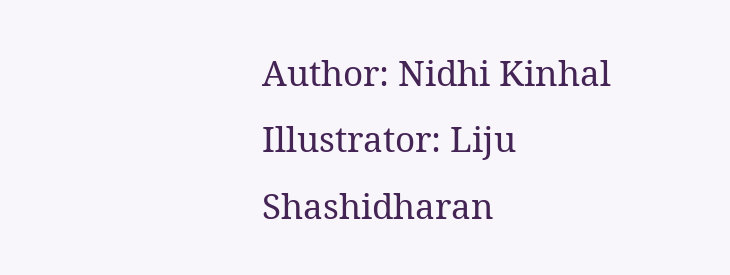Author: Nidhi Kinhal
Illustrator: Liju Shashidharan